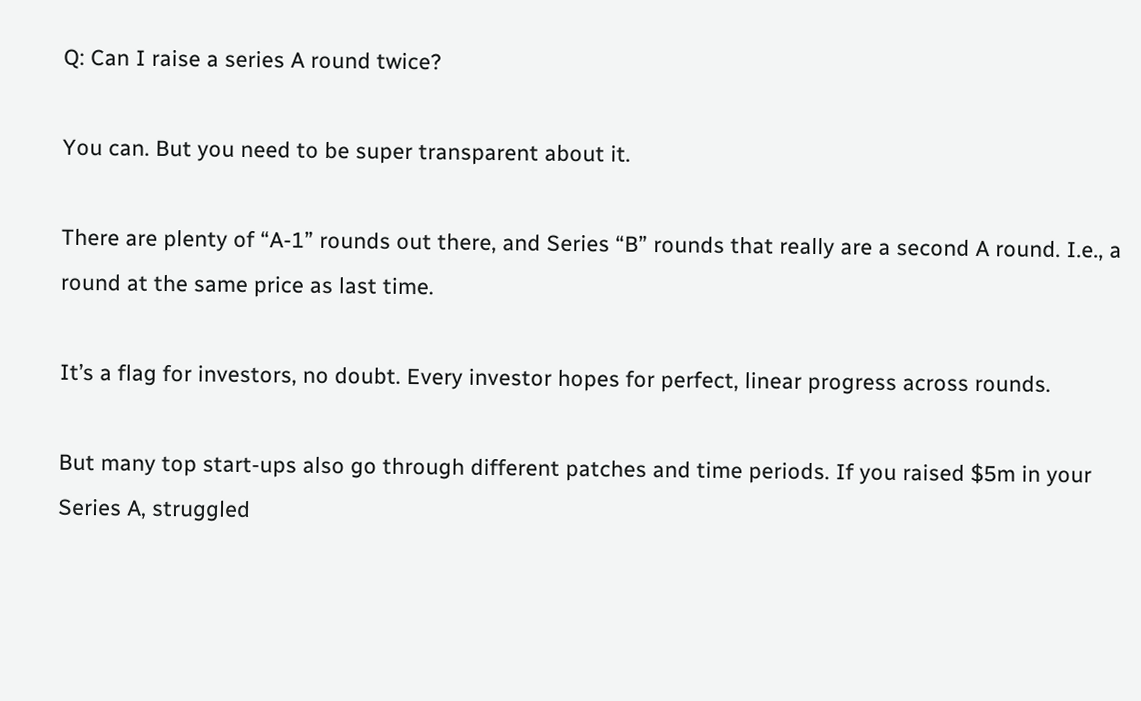Q: Can I raise a series A round twice?

You can. But you need to be super transparent about it.

There are plenty of “A-1” rounds out there, and Series “B” rounds that really are a second A round. I.e., a round at the same price as last time.

It’s a flag for investors, no doubt. Every investor hopes for perfect, linear progress across rounds.

But many top start-ups also go through different patches and time periods. If you raised $5m in your Series A, struggled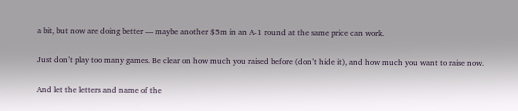a bit, but now are doing better — maybe another $5m in an A-1 round at the same price can work.

Just don’t play too many games. Be clear on how much you raised before (don’t hide it), and how much you want to raise now.

And let the letters and name of the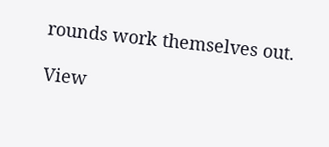rounds work themselves out.

View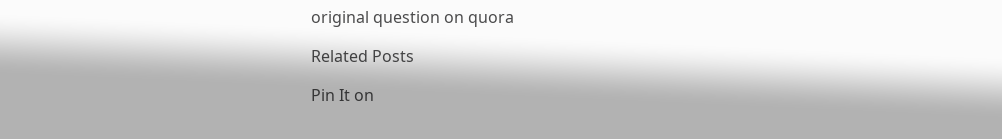original question on quora

Related Posts

Pin It on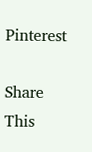Pinterest

Share This